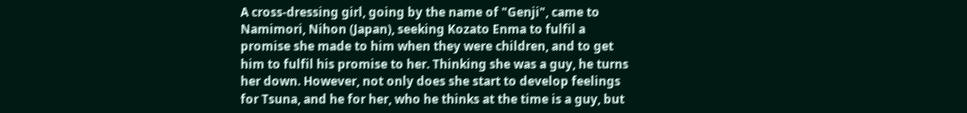A cross-dressing girl, going by the name of "Genji", came to Namimori, Nihon (Japan), seeking Kozato Enma to fulfil a promise she made to him when they were children, and to get him to fulfil his promise to her. Thinking she was a guy, he turns her down. However, not only does she start to develop feelings for Tsuna, and he for her, who he thinks at the time is a guy, but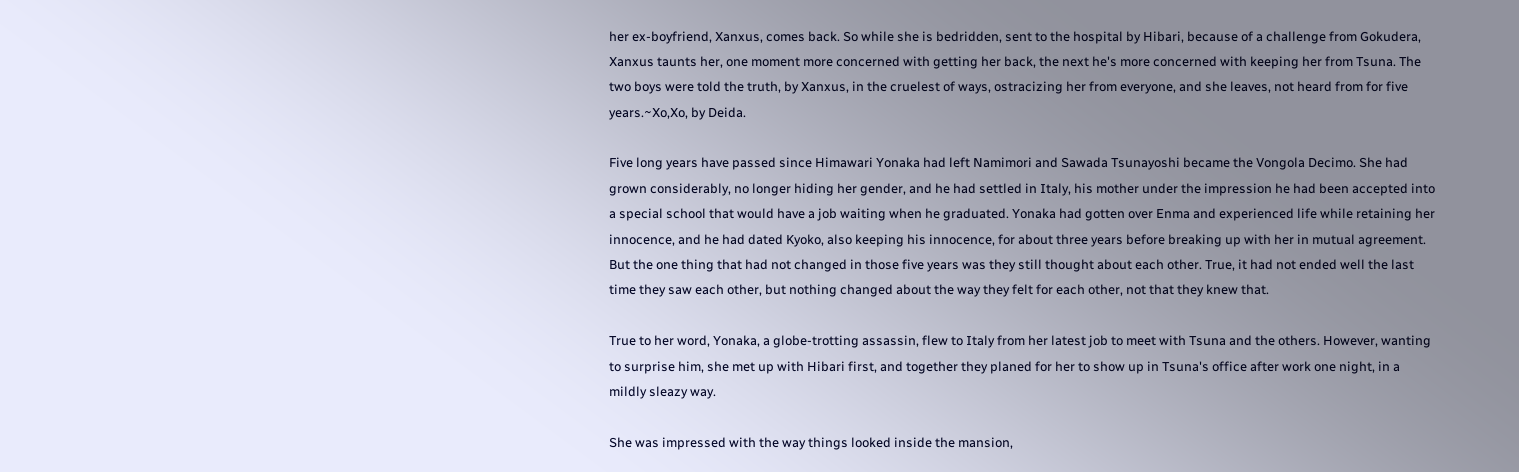her ex-boyfriend, Xanxus, comes back. So while she is bedridden, sent to the hospital by Hibari, because of a challenge from Gokudera, Xanxus taunts her, one moment more concerned with getting her back, the next he's more concerned with keeping her from Tsuna. The two boys were told the truth, by Xanxus, in the cruelest of ways, ostracizing her from everyone, and she leaves, not heard from for five years.~Xo,Xo, by Deida.

Five long years have passed since Himawari Yonaka had left Namimori and Sawada Tsunayoshi became the Vongola Decimo. She had grown considerably, no longer hiding her gender, and he had settled in Italy, his mother under the impression he had been accepted into a special school that would have a job waiting when he graduated. Yonaka had gotten over Enma and experienced life while retaining her innocence, and he had dated Kyoko, also keeping his innocence, for about three years before breaking up with her in mutual agreement. But the one thing that had not changed in those five years was they still thought about each other. True, it had not ended well the last time they saw each other, but nothing changed about the way they felt for each other, not that they knew that.

True to her word, Yonaka, a globe-trotting assassin, flew to Italy from her latest job to meet with Tsuna and the others. However, wanting to surprise him, she met up with Hibari first, and together they planed for her to show up in Tsuna's office after work one night, in a mildly sleazy way.

She was impressed with the way things looked inside the mansion,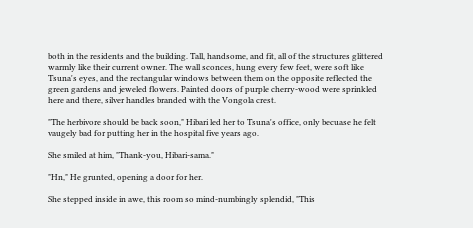both in the residents and the building. Tall, handsome, and fit, all of the structures glittered warmly like their current owner. The wall sconces, hung every few feet, were soft like Tsuna's eyes, and the rectangular windows between them on the opposite reflected the green gardens and jeweled flowers. Painted doors of purple cherry-wood were sprinkled here and there, silver handles branded with the Vongola crest.

"The herbivore should be back soon," Hibari led her to Tsuna's office, only becuase he felt vaugely bad for putting her in the hospital five years ago.

She smiled at him, "Thank-you, Hibari-sama."

"Hn," He grunted, opening a door for her.

She stepped inside in awe, this room so mind-numbingly splendid, "This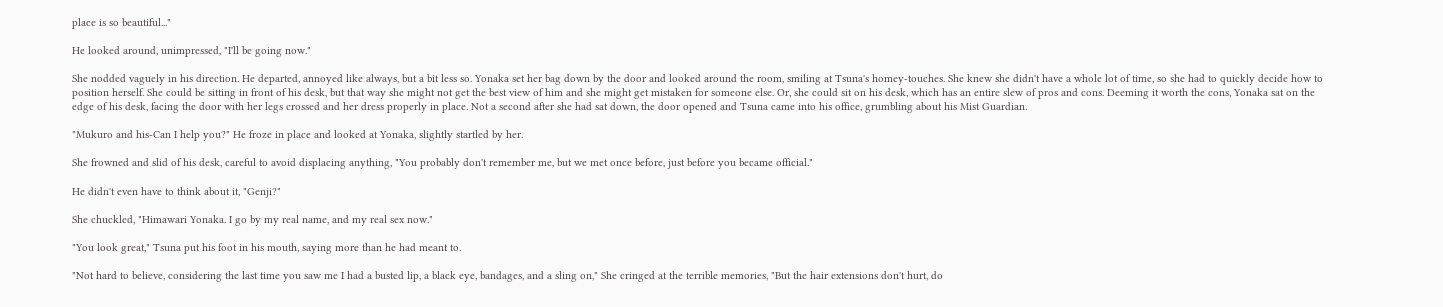place is so beautiful..."

He looked around, unimpressed, "I'll be going now."

She nodded vaguely in his direction. He departed, annoyed like always, but a bit less so. Yonaka set her bag down by the door and looked around the room, smiling at Tsuna's homey-touches. She knew she didn't have a whole lot of time, so she had to quickly decide how to position herself. She could be sitting in front of his desk, but that way she might not get the best view of him and she might get mistaken for someone else. Or, she could sit on his desk, which has an entire slew of pros and cons. Deeming it worth the cons, Yonaka sat on the edge of his desk, facing the door with her legs crossed and her dress properly in place. Not a second after she had sat down, the door opened and Tsuna came into his office, grumbling about his Mist Guardian.

"Mukuro and his-Can I help you?" He froze in place and looked at Yonaka, slightly startled by her.

She frowned and slid of his desk, careful to avoid displacing anything, "You probably don't remember me, but we met once before, just before you became official."

He didn't even have to think about it, "Genji?"

She chuckled, "Himawari Yonaka. I go by my real name, and my real sex now."

"You look great," Tsuna put his foot in his mouth, saying more than he had meant to.

"Not hard to believe, considering the last time you saw me I had a busted lip, a black eye, bandages, and a sling on," She cringed at the terrible memories, "But the hair extensions don't hurt, do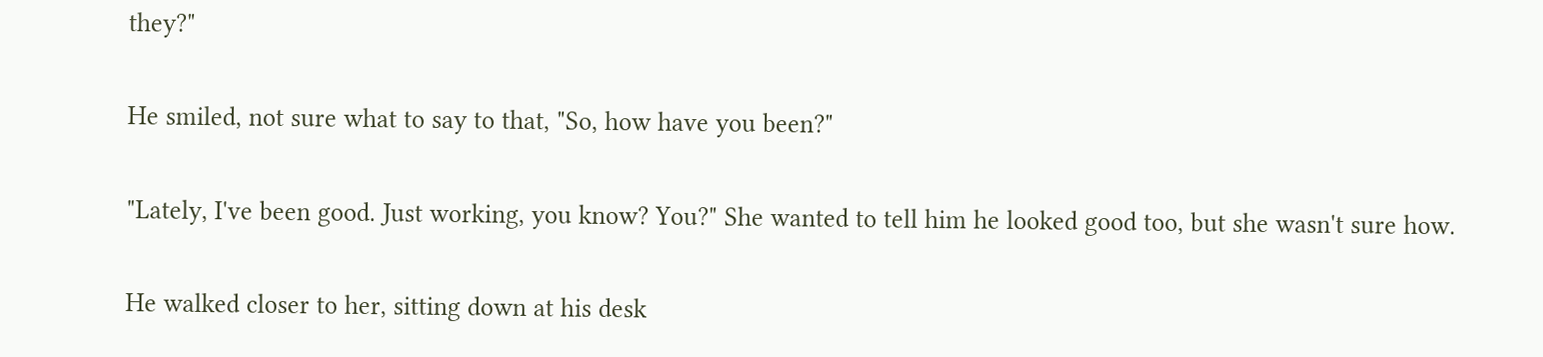they?"

He smiled, not sure what to say to that, "So, how have you been?"

"Lately, I've been good. Just working, you know? You?" She wanted to tell him he looked good too, but she wasn't sure how.

He walked closer to her, sitting down at his desk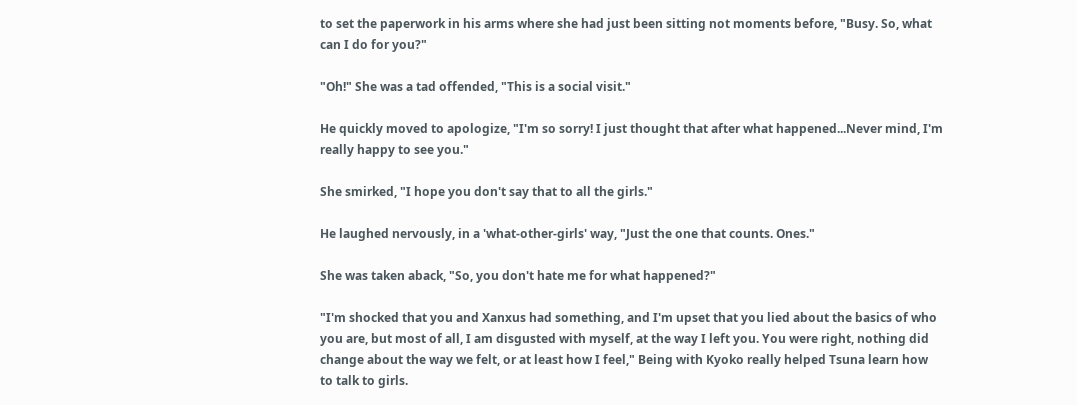to set the paperwork in his arms where she had just been sitting not moments before, "Busy. So, what can I do for you?"

"Oh!" She was a tad offended, "This is a social visit."

He quickly moved to apologize, "I'm so sorry! I just thought that after what happened...Never mind, I'm really happy to see you."

She smirked, "I hope you don't say that to all the girls."

He laughed nervously, in a 'what-other-girls' way, "Just the one that counts. Ones."

She was taken aback, "So, you don't hate me for what happened?"

"I'm shocked that you and Xanxus had something, and I'm upset that you lied about the basics of who you are, but most of all, I am disgusted with myself, at the way I left you. You were right, nothing did change about the way we felt, or at least how I feel," Being with Kyoko really helped Tsuna learn how to talk to girls.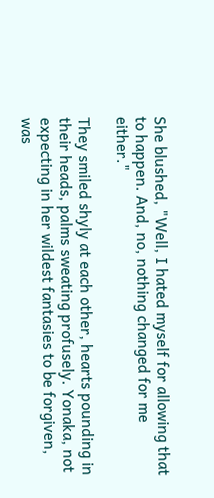She blushed, "Well, I hated myself for allowing that to happen. And, no, nothing changed for me either."

They smiled shyly at each other, hearts pounding in their heads, palms sweating profusely. Yonaka, not expecting in her wildest fantasies to be forgiven, was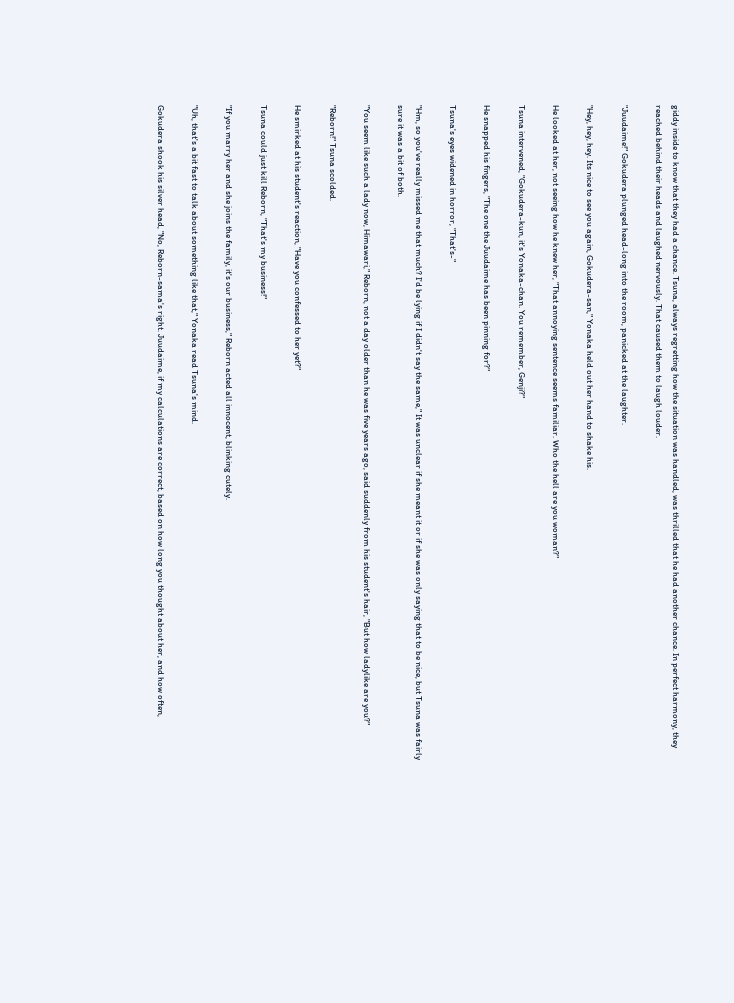giddy inside to know that they had a chance. Tsuna, always regretting how the situation was handled, was thrilled that he had another chance. In perfect harmony, they reached behind their heads and laughed nervously. That caused them to laugh louder.

"Juudaime!" Gokudera plunged head-long into the room, panicked at the laughter.

"Hey, hey, hey. Its nice to see you again, Gokudera-san," Yonaka held out her hand to shake his.

He looked at her, not seeing how he knew her, "That annoying sentence seems familiar. Who the hell are you woman?"

Tsuna intervened, "Gokudera-kun, it's Yonaka-chan. You remember, Genji?"

He snapped his fingers, "The one the Juudaime has been pinning for?"

Tsuna's eyes widened in horror, "That's-"

"Hm, so you've really missed me that much? I'd be lying if I didn't say the same," It was unclear if she meant it or if she was only saying that to be nice, but Tsuna was fairly sure it was a bit of both.

"You seem like such a lady now, Himawari," Reborn, not a day older than he was five years ago, said suddenly from his student's hair, "But how ladylike are you?"

"Reborn!" Tsuna scolded.

He smirked at his student's reaction, "Have you confessed to her yet?"

Tsuna could just kill Reborn, "That's my business!"

"If you marry her and she joins the family, it's our business," Reborn acted all innocent, blinking cutely.

"Uh, that's a bit fast to talk about something like that," Yonaka read Tsuna's mind.

Gokudera shook his silver head, "No, Reborn-sama's right. Juudaime, if my calculations are correct, based on how long you thought about her, and how often,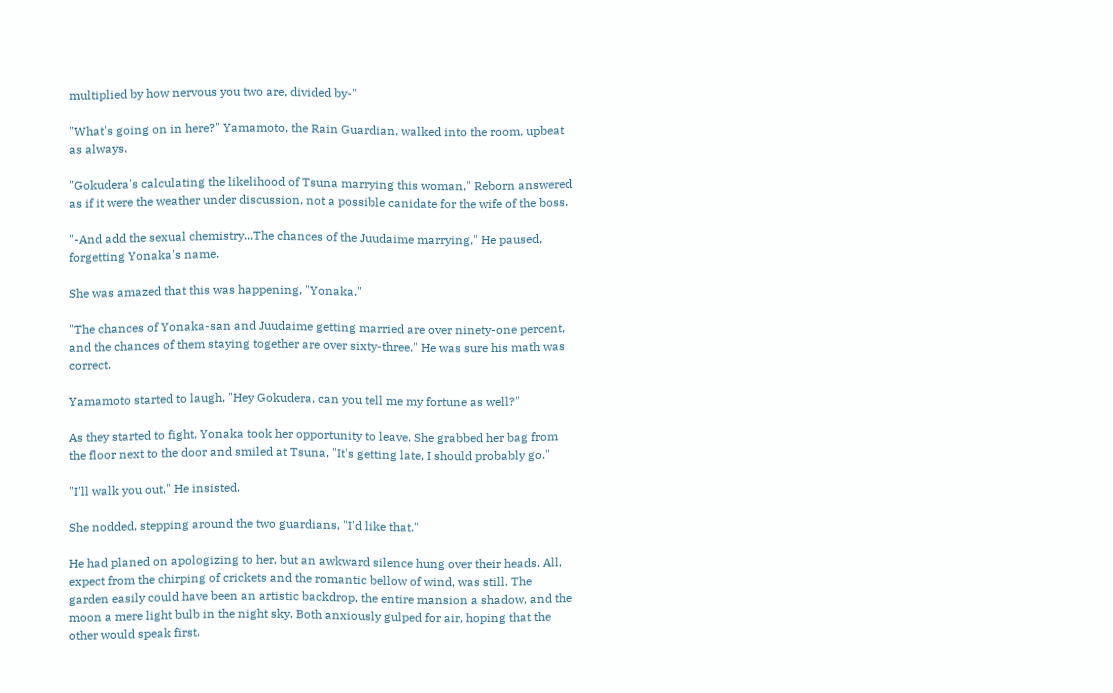multiplied by how nervous you two are, divided by-"

"What's going on in here?" Yamamoto, the Rain Guardian, walked into the room, upbeat as always.

"Gokudera's calculating the likelihood of Tsuna marrying this woman," Reborn answered as if it were the weather under discussion, not a possible canidate for the wife of the boss.

"-And add the sexual chemistry...The chances of the Juudaime marrying," He paused, forgetting Yonaka's name.

She was amazed that this was happening, "Yonaka."

"The chances of Yonaka-san and Juudaime getting married are over ninety-one percent, and the chances of them staying together are over sixty-three." He was sure his math was correct.

Yamamoto started to laugh, "Hey Gokudera, can you tell me my fortune as well?"

As they started to fight, Yonaka took her opportunity to leave. She grabbed her bag from the floor next to the door and smiled at Tsuna, "It's getting late, I should probably go."

"I'll walk you out," He insisted.

She nodded, stepping around the two guardians, "I'd like that."

He had planed on apologizing to her, but an awkward silence hung over their heads. All, expect from the chirping of crickets and the romantic bellow of wind, was still. The garden easily could have been an artistic backdrop, the entire mansion a shadow, and the moon a mere light bulb in the night sky. Both anxiously gulped for air, hoping that the other would speak first.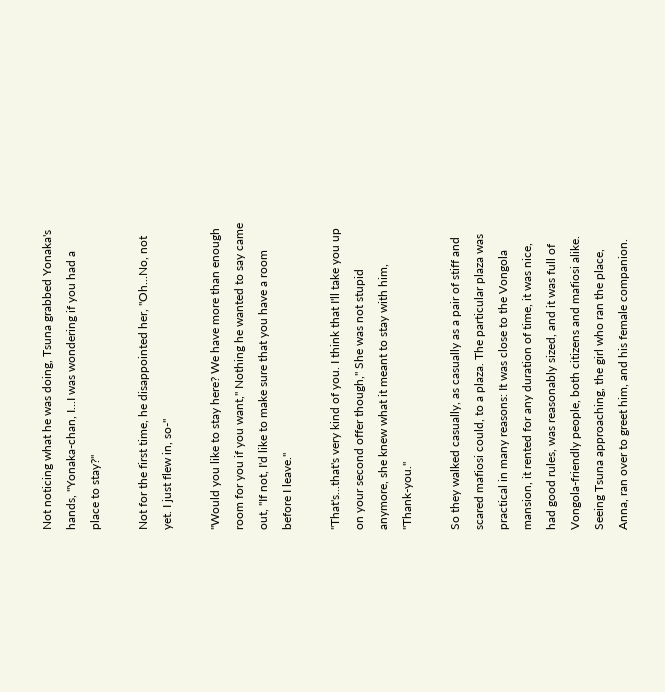Not noticing what he was doing, Tsuna grabbed Yonaka's hands, "Yonaka-chan, I...I was wondering if you had a place to stay?"

Not for the first time, he disappointed her, "Oh...No, not yet. I just flew in, so-"

"Would you like to stay here? We have more than enough room for you if you want," Nothing he wanted to say came out, "If not, I'd like to make sure that you have a room before I leave."

"That's...that's very kind of you. I think that I'll take you up on your second offer though," She was not stupid anymore, she knew what it meant to stay with him, "Thank-you."

So they walked casually, as casually as a pair of stiff and scared mafiosi could, to a plaza. The particular plaza was practical in many reasons: It was close to the Vongola mansion, it rented for any duration of time, it was nice, had good rules, was reasonably sized, and it was full of Vongola-friendly people, both citizens and mafiosi alike. Seeing Tsuna approaching, the girl who ran the place, Anna, ran over to greet him, and his female companion.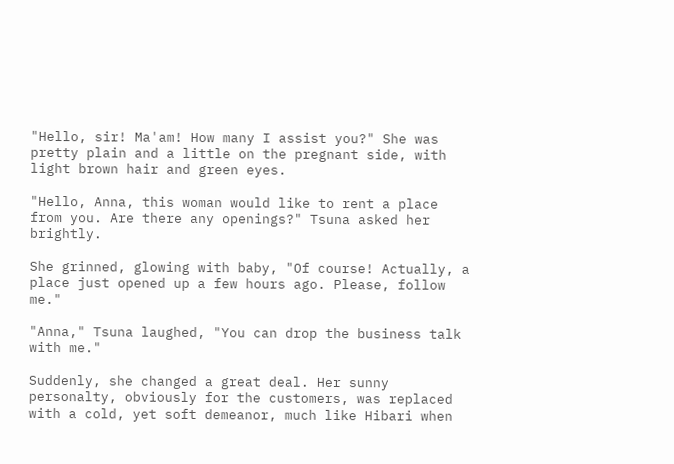"Hello, sir! Ma'am! How many I assist you?" She was pretty plain and a little on the pregnant side, with light brown hair and green eyes.

"Hello, Anna, this woman would like to rent a place from you. Are there any openings?" Tsuna asked her brightly.

She grinned, glowing with baby, "Of course! Actually, a place just opened up a few hours ago. Please, follow me."

"Anna," Tsuna laughed, "You can drop the business talk with me."

Suddenly, she changed a great deal. Her sunny personalty, obviously for the customers, was replaced with a cold, yet soft demeanor, much like Hibari when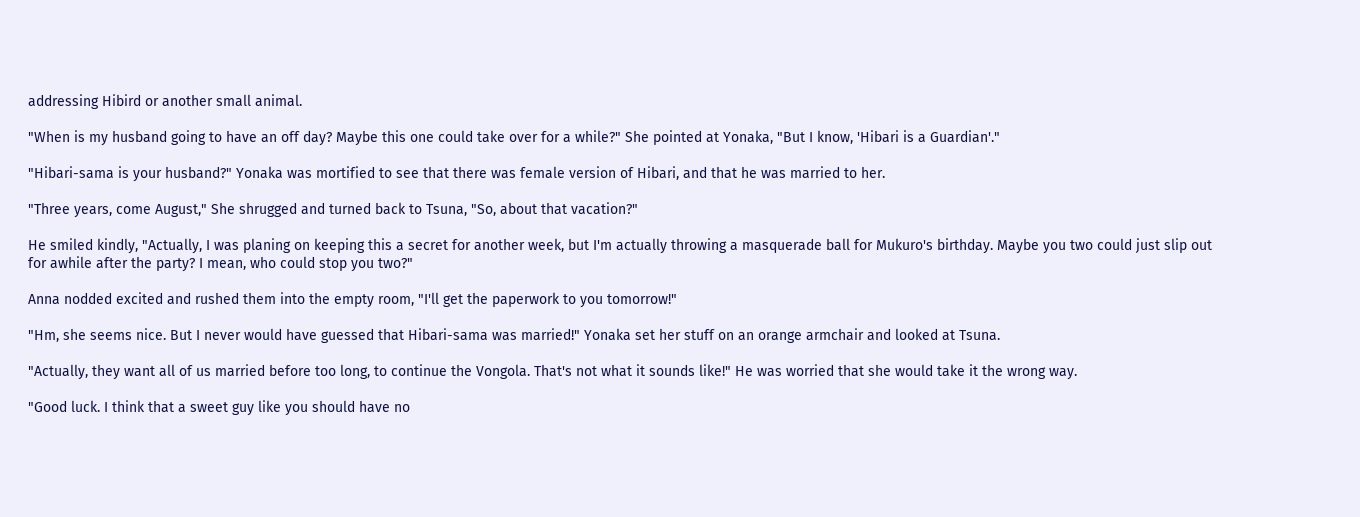addressing Hibird or another small animal.

"When is my husband going to have an off day? Maybe this one could take over for a while?" She pointed at Yonaka, "But I know, 'Hibari is a Guardian'."

"Hibari-sama is your husband?" Yonaka was mortified to see that there was female version of Hibari, and that he was married to her.

"Three years, come August," She shrugged and turned back to Tsuna, "So, about that vacation?"

He smiled kindly, "Actually, I was planing on keeping this a secret for another week, but I'm actually throwing a masquerade ball for Mukuro's birthday. Maybe you two could just slip out for awhile after the party? I mean, who could stop you two?"

Anna nodded excited and rushed them into the empty room, "I'll get the paperwork to you tomorrow!"

"Hm, she seems nice. But I never would have guessed that Hibari-sama was married!" Yonaka set her stuff on an orange armchair and looked at Tsuna.

"Actually, they want all of us married before too long, to continue the Vongola. That's not what it sounds like!" He was worried that she would take it the wrong way.

"Good luck. I think that a sweet guy like you should have no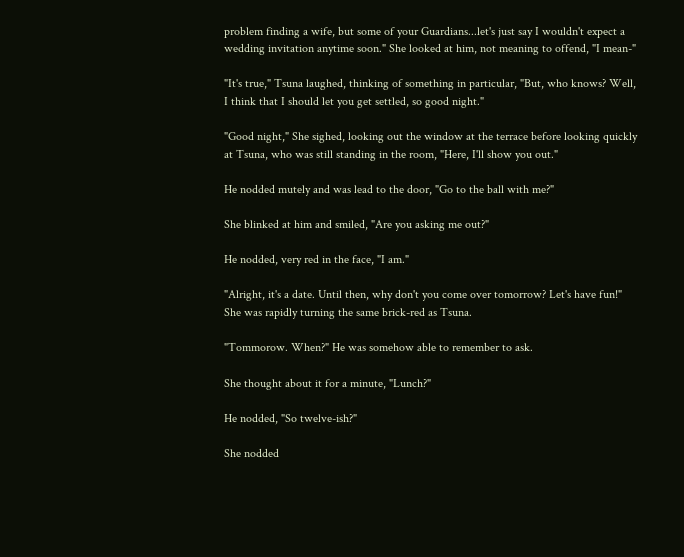problem finding a wife, but some of your Guardians...let's just say I wouldn't expect a wedding invitation anytime soon." She looked at him, not meaning to offend, "I mean-"

"It's true," Tsuna laughed, thinking of something in particular, "But, who knows? Well, I think that I should let you get settled, so good night."

"Good night," She sighed, looking out the window at the terrace before looking quickly at Tsuna, who was still standing in the room, "Here, I'll show you out."

He nodded mutely and was lead to the door, "Go to the ball with me?"

She blinked at him and smiled, "Are you asking me out?"

He nodded, very red in the face, "I am."

"Alright, it's a date. Until then, why don't you come over tomorrow? Let's have fun!" She was rapidly turning the same brick-red as Tsuna.

"Tommorow. When?" He was somehow able to remember to ask.

She thought about it for a minute, "Lunch?"

He nodded, "So twelve-ish?"

She nodded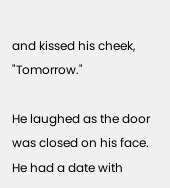and kissed his cheek, "Tomorrow."

He laughed as the door was closed on his face. He had a date with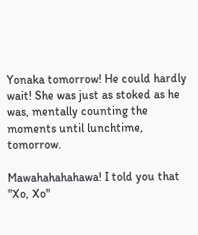Yonaka tomorrow! He could hardly wait! She was just as stoked as he was, mentally counting the moments until lunchtime, tomorrow.

Mawahahahahawa! I told you that "Xo, Xo"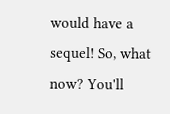would have a sequel! So, what now? You'll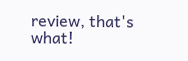review, that's what!